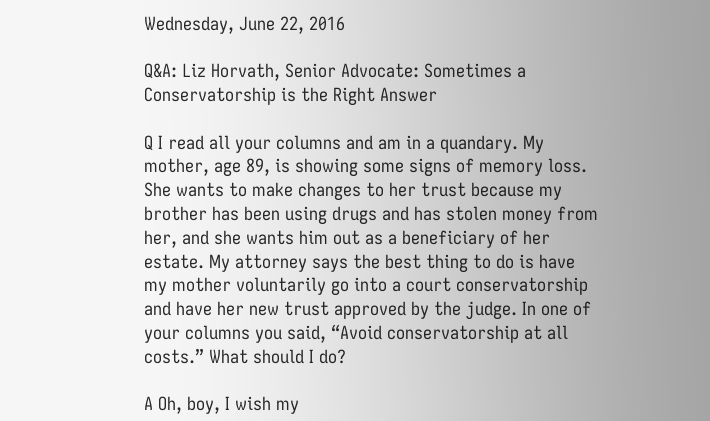Wednesday, June 22, 2016

Q&A: Liz Horvath, Senior Advocate: Sometimes a Conservatorship is the Right Answer

Q I read all your columns and am in a quandary. My mother, age 89, is showing some signs of memory loss. She wants to make changes to her trust because my brother has been using drugs and has stolen money from her, and she wants him out as a beneficiary of her estate. My attorney says the best thing to do is have my mother voluntarily go into a court conservatorship and have her new trust approved by the judge. In one of your columns you said, “Avoid conservatorship at all costs.” What should I do?

A Oh, boy, I wish my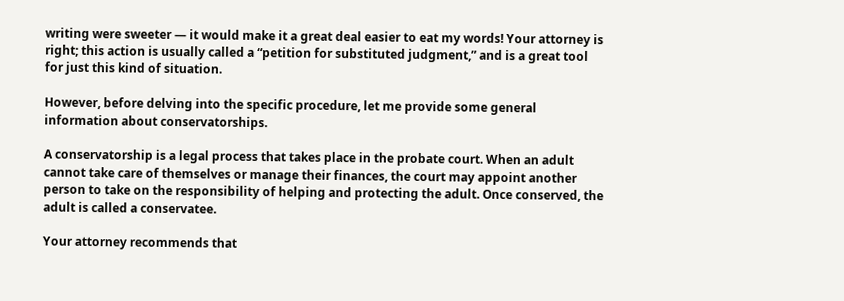writing were sweeter — it would make it a great deal easier to eat my words! Your attorney is right; this action is usually called a “petition for substituted judgment,” and is a great tool for just this kind of situation.

However, before delving into the specific procedure, let me provide some general information about conservatorships.

A conservatorship is a legal process that takes place in the probate court. When an adult cannot take care of themselves or manage their finances, the court may appoint another person to take on the responsibility of helping and protecting the adult. Once conserved, the adult is called a conservatee.

Your attorney recommends that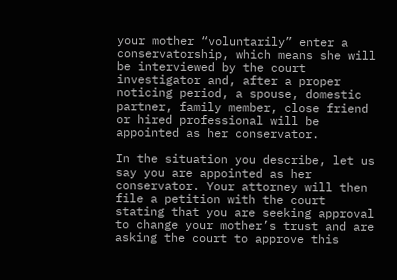your mother “voluntarily” enter a conservatorship, which means she will be interviewed by the court investigator and, after a proper noticing period, a spouse, domestic partner, family member, close friend or hired professional will be appointed as her conservator.

In the situation you describe, let us say you are appointed as her conservator. Your attorney will then file a petition with the court stating that you are seeking approval to change your mother’s trust and are asking the court to approve this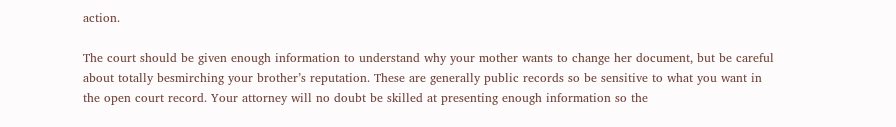action.

The court should be given enough information to understand why your mother wants to change her document, but be careful about totally besmirching your brother’s reputation. These are generally public records so be sensitive to what you want in the open court record. Your attorney will no doubt be skilled at presenting enough information so the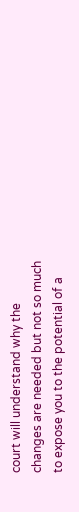court will understand why the changes are needed but not so much to expose you to the potential of a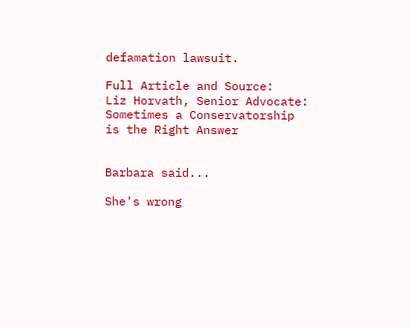defamation lawsuit.

Full Article and Source:
Liz Horvath, Senior Advocate: Sometimes a Conservatorship is the Right Answer


Barbara said...

She's wrong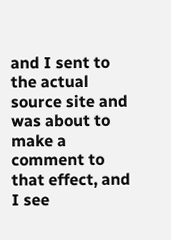and I sent to the actual source site and was about to make a comment to that effect, and I see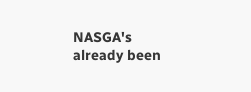NASGA's already been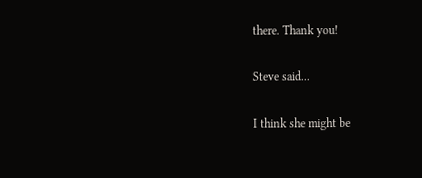there. Thank you!

Steve said...

I think she might be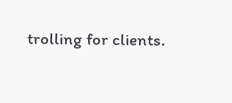trolling for clients.